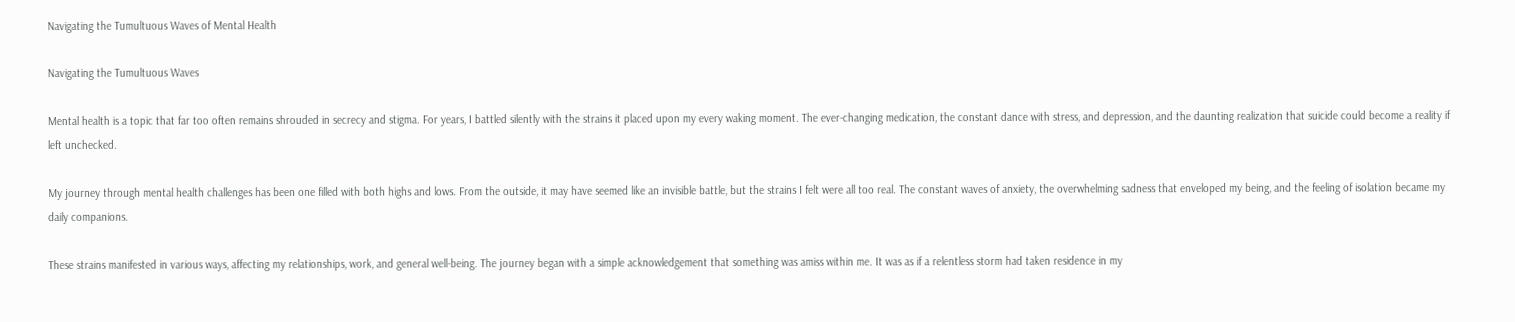Navigating the Tumultuous Waves of Mental Health

Navigating the Tumultuous Waves

Mental health is a topic that far too often remains shrouded in secrecy and stigma. For years, I battled silently with the strains it placed upon my every waking moment. The ever-changing medication, the constant dance with stress, and depression, and the daunting realization that suicide could become a reality if left unchecked.

My journey through mental health challenges has been one filled with both highs and lows. From the outside, it may have seemed like an invisible battle, but the strains I felt were all too real. The constant waves of anxiety, the overwhelming sadness that enveloped my being, and the feeling of isolation became my daily companions.

These strains manifested in various ways, affecting my relationships, work, and general well-being. The journey began with a simple acknowledgement that something was amiss within me. It was as if a relentless storm had taken residence in my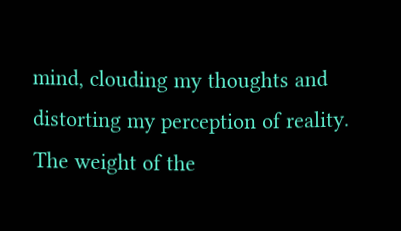mind, clouding my thoughts and distorting my perception of reality. The weight of the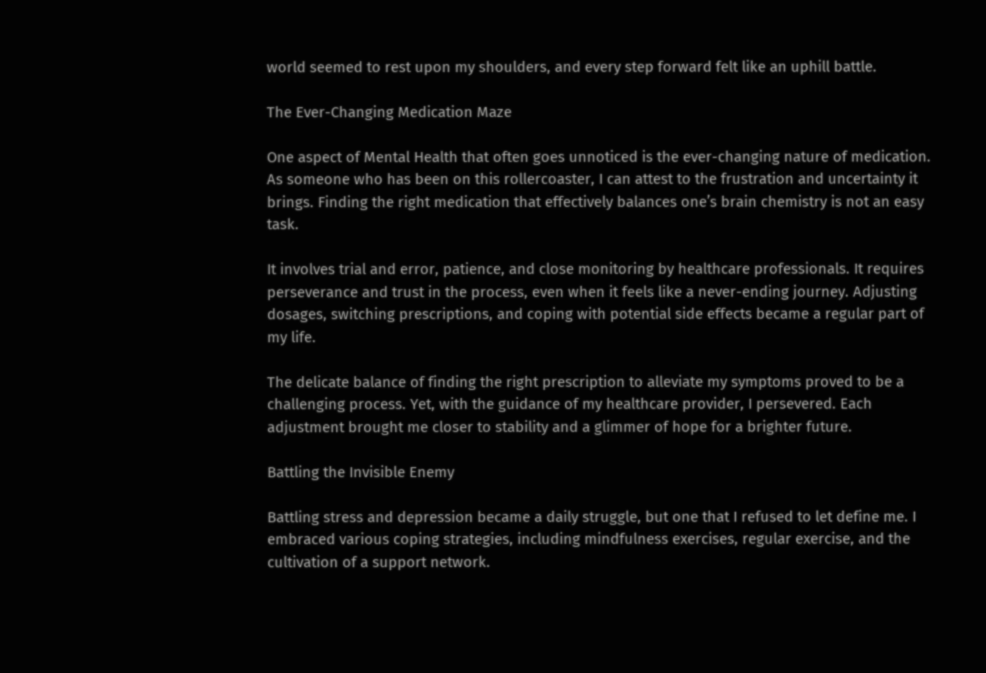world seemed to rest upon my shoulders, and every step forward felt like an uphill battle.

The Ever-Changing Medication Maze

One aspect of Mental Health that often goes unnoticed is the ever-changing nature of medication. As someone who has been on this rollercoaster, I can attest to the frustration and uncertainty it brings. Finding the right medication that effectively balances one’s brain chemistry is not an easy task.

It involves trial and error, patience, and close monitoring by healthcare professionals. It requires perseverance and trust in the process, even when it feels like a never-ending journey. Adjusting dosages, switching prescriptions, and coping with potential side effects became a regular part of my life.

The delicate balance of finding the right prescription to alleviate my symptoms proved to be a challenging process. Yet, with the guidance of my healthcare provider, I persevered. Each adjustment brought me closer to stability and a glimmer of hope for a brighter future.

Battling the Invisible Enemy

Battling stress and depression became a daily struggle, but one that I refused to let define me. I embraced various coping strategies, including mindfulness exercises, regular exercise, and the cultivation of a support network.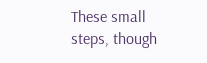These small steps, though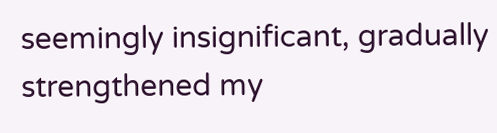seemingly insignificant, gradually strengthened my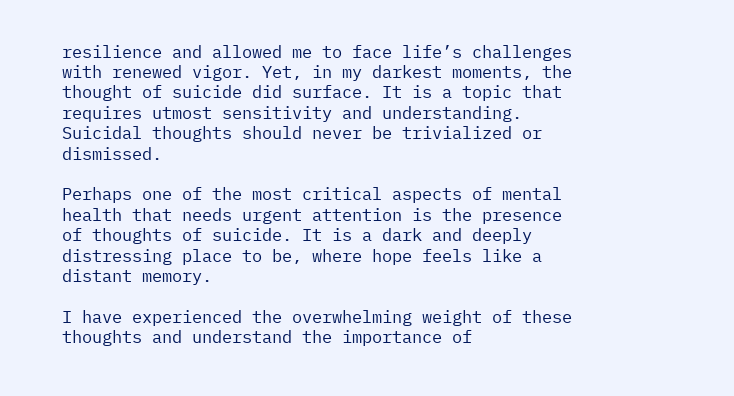resilience and allowed me to face life’s challenges with renewed vigor. Yet, in my darkest moments, the thought of suicide did surface. It is a topic that requires utmost sensitivity and understanding. Suicidal thoughts should never be trivialized or dismissed.

Perhaps one of the most critical aspects of mental health that needs urgent attention is the presence of thoughts of suicide. It is a dark and deeply distressing place to be, where hope feels like a distant memory.

I have experienced the overwhelming weight of these thoughts and understand the importance of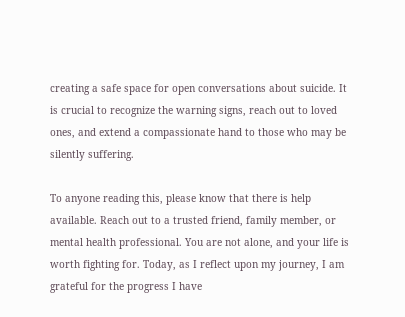creating a safe space for open conversations about suicide. It is crucial to recognize the warning signs, reach out to loved ones, and extend a compassionate hand to those who may be silently suffering.

To anyone reading this, please know that there is help available. Reach out to a trusted friend, family member, or mental health professional. You are not alone, and your life is worth fighting for. Today, as I reflect upon my journey, I am grateful for the progress I have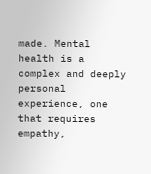made. Mental health is a complex and deeply personal experience, one that requires empathy,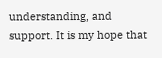understanding, and support. It is my hope that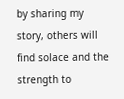by sharing my story, others will find solace and the strength to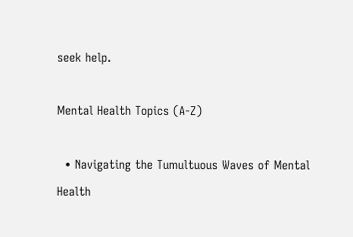seek help.

Mental Health Topics (A-Z)

  • Navigating the Tumultuous Waves of Mental Health